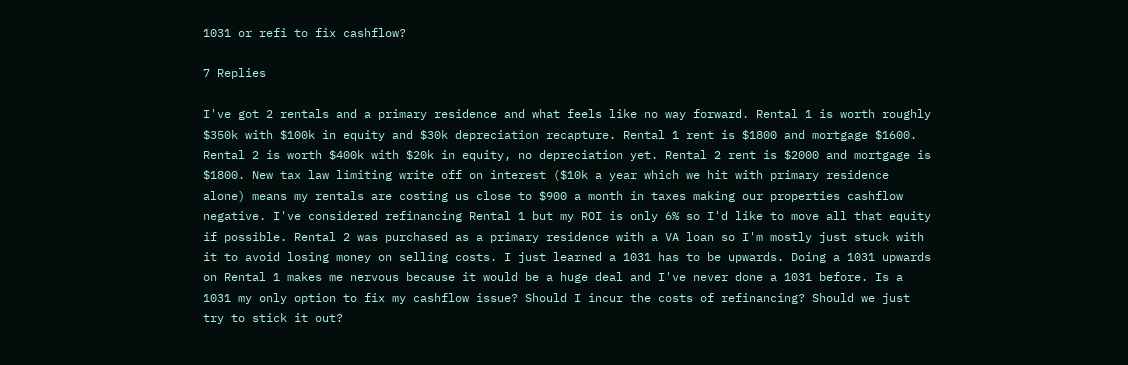1031 or refi to fix cashflow?

7 Replies

I've got 2 rentals and a primary residence and what feels like no way forward. Rental 1 is worth roughly $350k with $100k in equity and $30k depreciation recapture. Rental 1 rent is $1800 and mortgage $1600. Rental 2 is worth $400k with $20k in equity, no depreciation yet. Rental 2 rent is $2000 and mortgage is $1800. New tax law limiting write off on interest ($10k a year which we hit with primary residence alone) means my rentals are costing us close to $900 a month in taxes making our properties cashflow negative. I've considered refinancing Rental 1 but my ROI is only 6% so I'd like to move all that equity if possible. Rental 2 was purchased as a primary residence with a VA loan so I'm mostly just stuck with it to avoid losing money on selling costs. I just learned a 1031 has to be upwards. Doing a 1031 upwards on Rental 1 makes me nervous because it would be a huge deal and I've never done a 1031 before. Is a 1031 my only option to fix my cashflow issue? Should I incur the costs of refinancing? Should we just try to stick it out?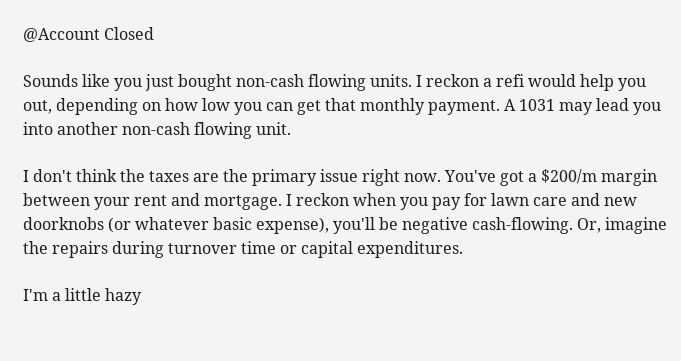@Account Closed

Sounds like you just bought non-cash flowing units. I reckon a refi would help you out, depending on how low you can get that monthly payment. A 1031 may lead you into another non-cash flowing unit.

I don't think the taxes are the primary issue right now. You've got a $200/m margin between your rent and mortgage. I reckon when you pay for lawn care and new doorknobs (or whatever basic expense), you'll be negative cash-flowing. Or, imagine the repairs during turnover time or capital expenditures.

I'm a little hazy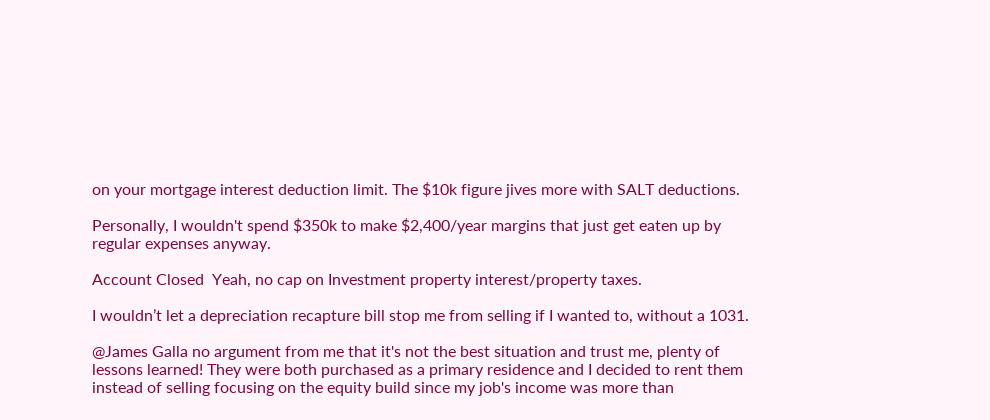on your mortgage interest deduction limit. The $10k figure jives more with SALT deductions.

Personally, I wouldn't spend $350k to make $2,400/year margins that just get eaten up by regular expenses anyway.

Account Closed  Yeah, no cap on Investment property interest/property taxes.

I wouldn’t let a depreciation recapture bill stop me from selling if I wanted to, without a 1031.

@James Galla no argument from me that it's not the best situation and trust me, plenty of lessons learned! They were both purchased as a primary residence and I decided to rent them instead of selling focusing on the equity build since my job's income was more than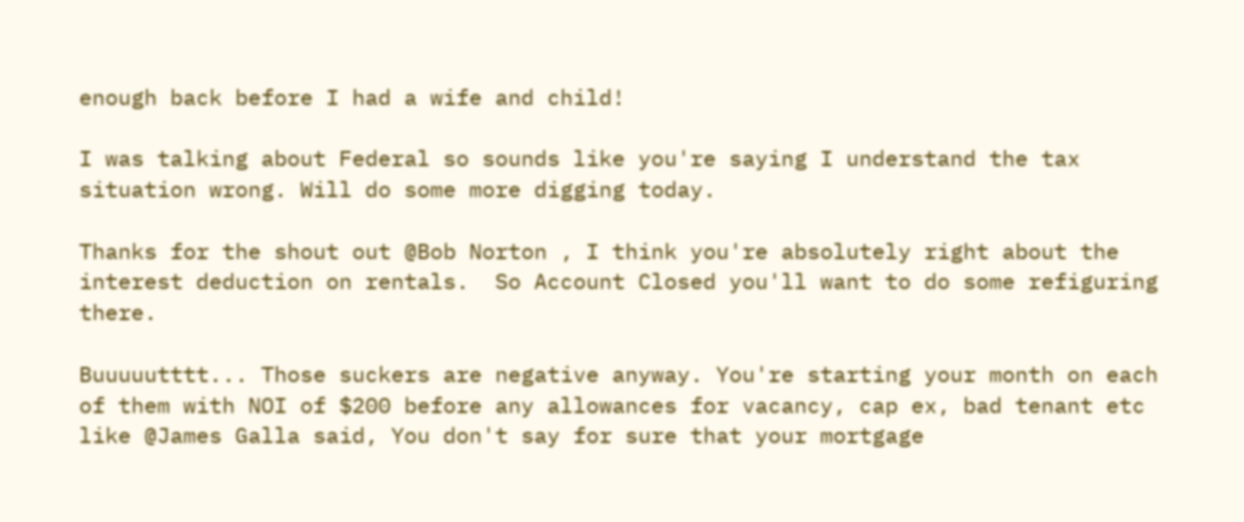enough back before I had a wife and child!

I was talking about Federal so sounds like you're saying I understand the tax situation wrong. Will do some more digging today.

Thanks for the shout out @Bob Norton , I think you're absolutely right about the interest deduction on rentals.  So Account Closed you'll want to do some refiguring there.

Buuuuutttt... Those suckers are negative anyway. You're starting your month on each of them with NOI of $200 before any allowances for vacancy, cap ex, bad tenant etc like @James Galla said, You don't say for sure that your mortgage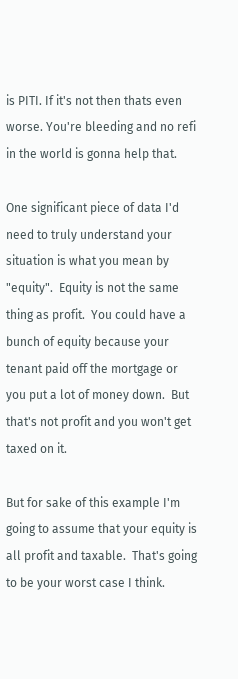is PITI. If it's not then thats even worse. You're bleeding and no refi in the world is gonna help that.

One significant piece of data I'd need to truly understand your situation is what you mean by "equity".  Equity is not the same thing as profit.  You could have a bunch of equity because your tenant paid off the mortgage or you put a lot of money down.  But that's not profit and you won't get taxed on it.

But for sake of this example I'm going to assume that your equity is all profit and taxable.  That's going to be your worst case I think.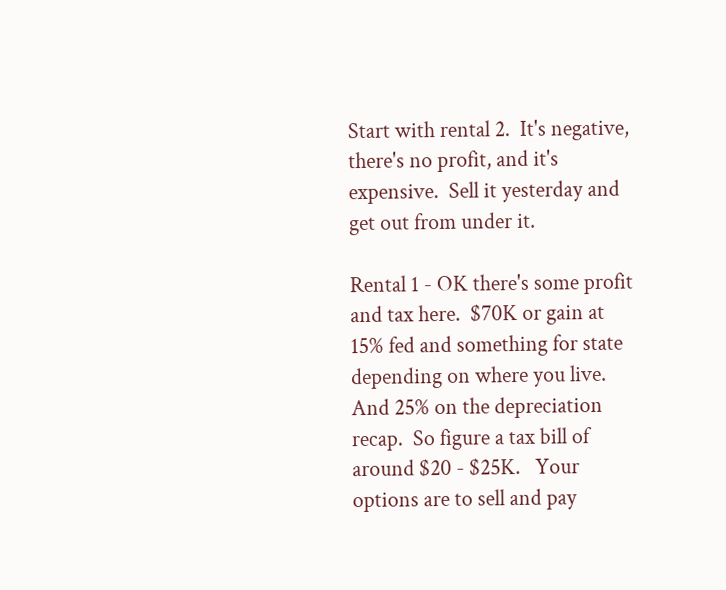Start with rental 2.  It's negative, there's no profit, and it's expensive.  Sell it yesterday and get out from under it.

Rental 1 - OK there's some profit and tax here.  $70K or gain at 15% fed and something for state depending on where you live.  And 25% on the depreciation recap.  So figure a tax bill of around $20 - $25K.   Your options are to sell and pay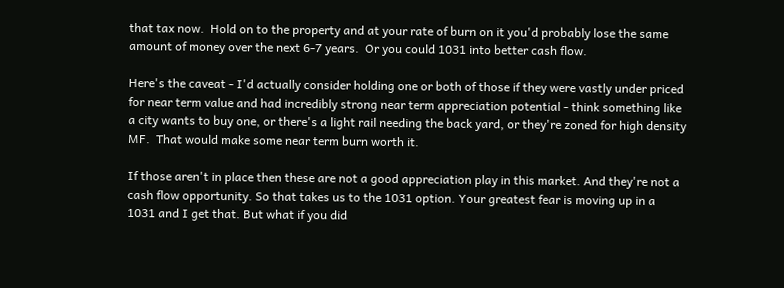that tax now.  Hold on to the property and at your rate of burn on it you'd probably lose the same amount of money over the next 6-7 years.  Or you could 1031 into better cash flow.

Here's the caveat - I'd actually consider holding one or both of those if they were vastly under priced for near term value and had incredibly strong near term appreciation potential - think something like a city wants to buy one, or there's a light rail needing the back yard, or they're zoned for high density MF.  That would make some near term burn worth it.

If those aren't in place then these are not a good appreciation play in this market. And they're not a cash flow opportunity. So that takes us to the 1031 option. Your greatest fear is moving up in a 1031 and I get that. But what if you did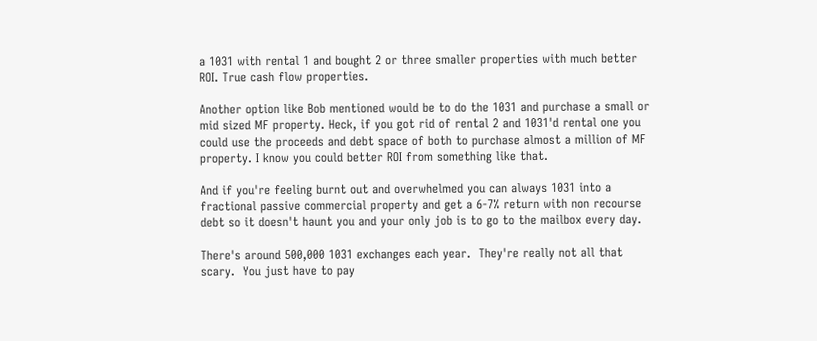a 1031 with rental 1 and bought 2 or three smaller properties with much better ROI. True cash flow properties.

Another option like Bob mentioned would be to do the 1031 and purchase a small or mid sized MF property. Heck, if you got rid of rental 2 and 1031'd rental one you could use the proceeds and debt space of both to purchase almost a million of MF property. I know you could better ROI from something like that.

And if you're feeling burnt out and overwhelmed you can always 1031 into a fractional passive commercial property and get a 6-7% return with non recourse debt so it doesn't haunt you and your only job is to go to the mailbox every day.

There's around 500,000 1031 exchanges each year.  They're really not all that scary.  You just have to pay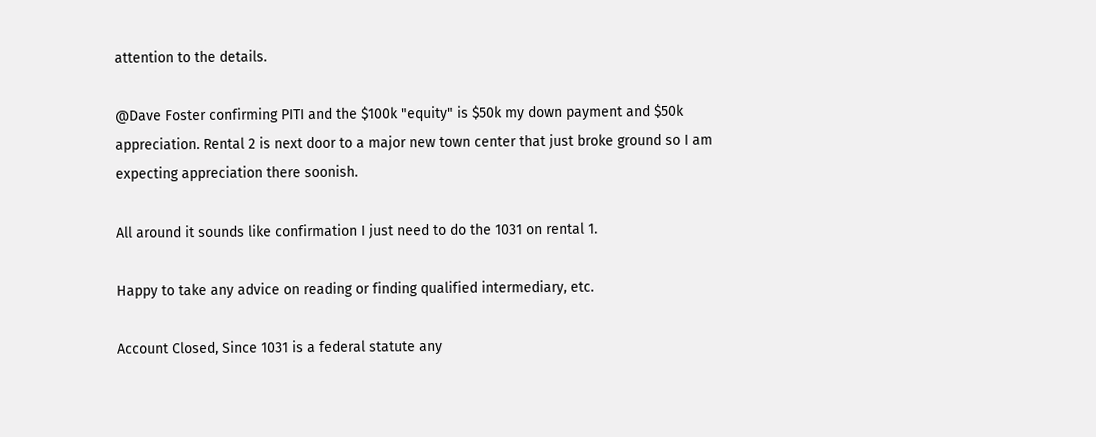attention to the details.

@Dave Foster confirming PITI and the $100k "equity" is $50k my down payment and $50k appreciation. Rental 2 is next door to a major new town center that just broke ground so I am expecting appreciation there soonish.

All around it sounds like confirmation I just need to do the 1031 on rental 1.

Happy to take any advice on reading or finding qualified intermediary, etc.

Account Closed, Since 1031 is a federal statute any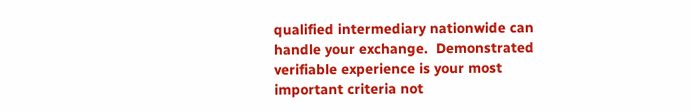qualified intermediary nationwide can handle your exchange.  Demonstrated verifiable experience is your most important criteria not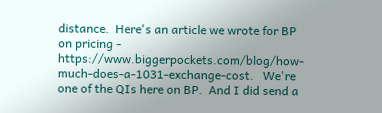distance.  Here's an article we wrote for BP on pricing - https://www.biggerpockets.com/blog/how-much-does-a-1031-exchange-cost.   We're one of the QIs here on BP.  And I did send a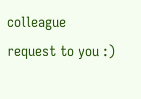colleague request to you :)